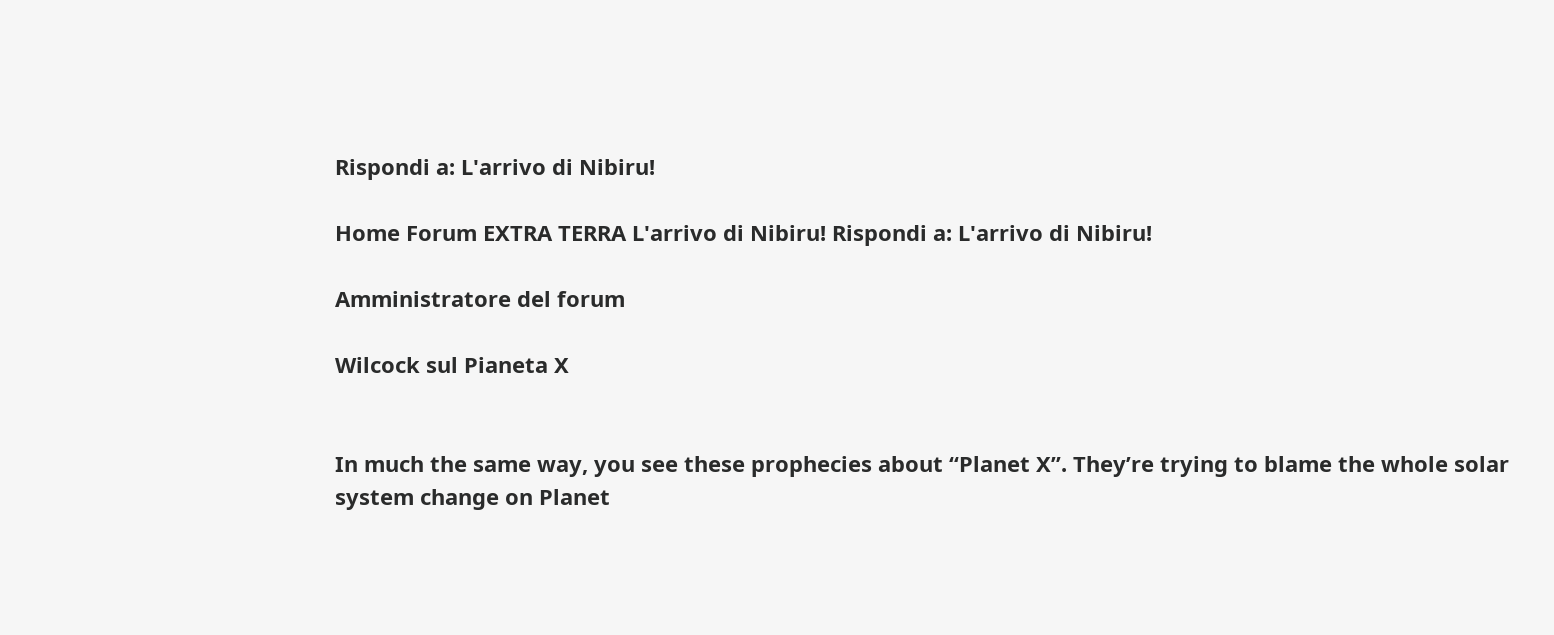Rispondi a: L'arrivo di Nibiru!

Home Forum EXTRA TERRA L'arrivo di Nibiru! Rispondi a: L'arrivo di Nibiru!

Amministratore del forum

Wilcock sul Pianeta X


In much the same way, you see these prophecies about “Planet X”. They’re trying to blame the whole solar system change on Planet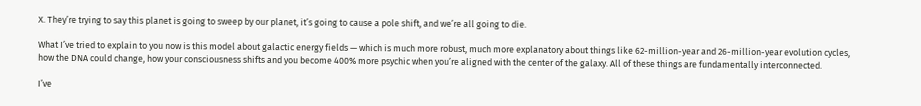X. They’re trying to say this planet is going to sweep by our planet, it’s going to cause a pole shift, and we’re all going to die.

What I’ve tried to explain to you now is this model about galactic energy fields — which is much more robust, much more explanatory about things like 62-million-year and 26-million-year evolution cycles, how the DNA could change, how your consciousness shifts and you become 400% more psychic when you’re aligned with the center of the galaxy. All of these things are fundamentally interconnected.

I’ve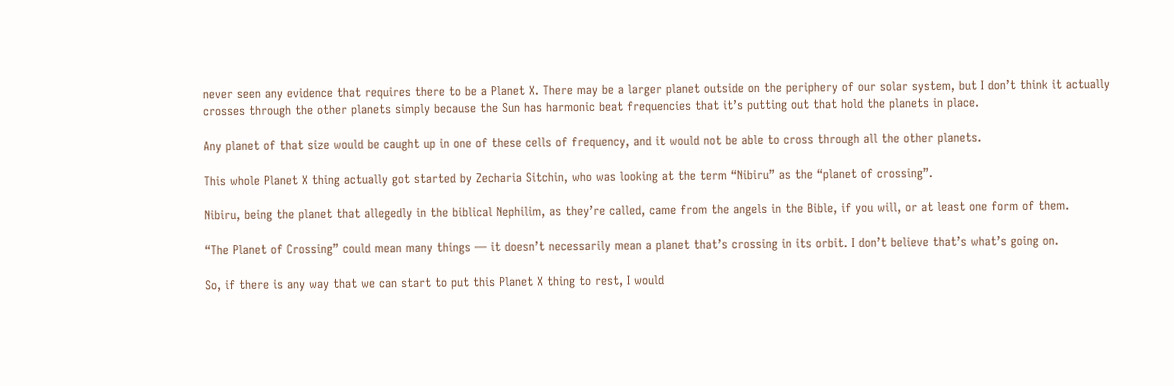never seen any evidence that requires there to be a Planet X. There may be a larger planet outside on the periphery of our solar system, but I don’t think it actually crosses through the other planets simply because the Sun has harmonic beat frequencies that it’s putting out that hold the planets in place.

Any planet of that size would be caught up in one of these cells of frequency, and it would not be able to cross through all the other planets.

This whole Planet X thing actually got started by Zecharia Sitchin, who was looking at the term “Nibiru” as the “planet of crossing”.

Nibiru, being the planet that allegedly in the biblical Nephilim, as they’re called, came from the angels in the Bible, if you will, or at least one form of them.

“The Planet of Crossing” could mean many things — it doesn’t necessarily mean a planet that’s crossing in its orbit. I don’t believe that’s what’s going on.

So, if there is any way that we can start to put this Planet X thing to rest, I would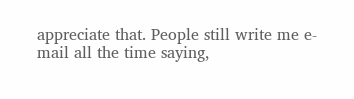appreciate that. People still write me e-mail all the time saying,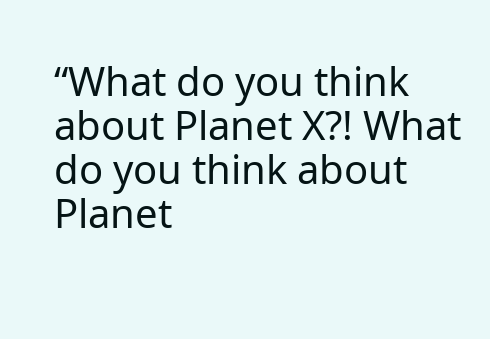“What do you think about Planet X?! What do you think about Planet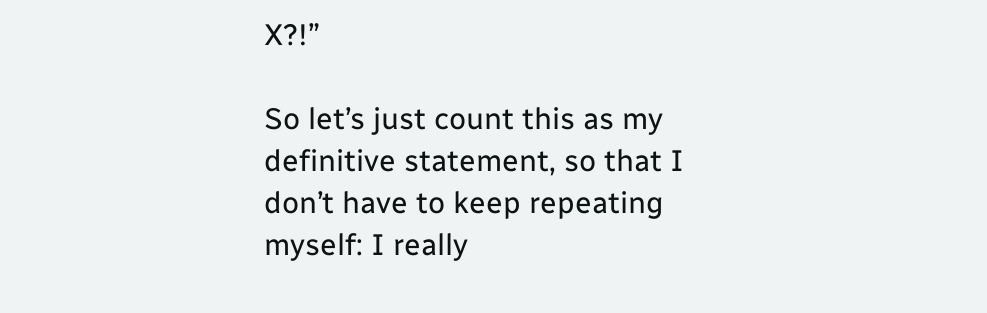X?!”

So let’s just count this as my definitive statement, so that I don’t have to keep repeating myself: I really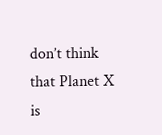don’t think that Planet X is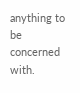anything to be concerned with.